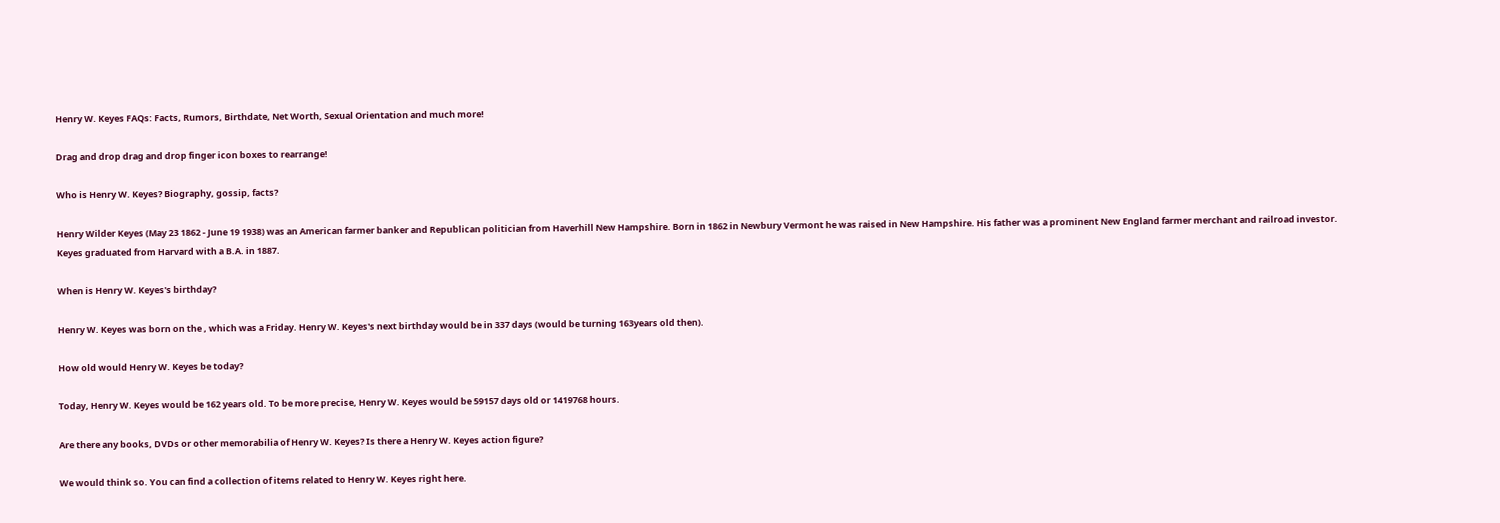Henry W. Keyes FAQs: Facts, Rumors, Birthdate, Net Worth, Sexual Orientation and much more!

Drag and drop drag and drop finger icon boxes to rearrange!

Who is Henry W. Keyes? Biography, gossip, facts?

Henry Wilder Keyes (May 23 1862 - June 19 1938) was an American farmer banker and Republican politician from Haverhill New Hampshire. Born in 1862 in Newbury Vermont he was raised in New Hampshire. His father was a prominent New England farmer merchant and railroad investor. Keyes graduated from Harvard with a B.A. in 1887.

When is Henry W. Keyes's birthday?

Henry W. Keyes was born on the , which was a Friday. Henry W. Keyes's next birthday would be in 337 days (would be turning 163years old then).

How old would Henry W. Keyes be today?

Today, Henry W. Keyes would be 162 years old. To be more precise, Henry W. Keyes would be 59157 days old or 1419768 hours.

Are there any books, DVDs or other memorabilia of Henry W. Keyes? Is there a Henry W. Keyes action figure?

We would think so. You can find a collection of items related to Henry W. Keyes right here.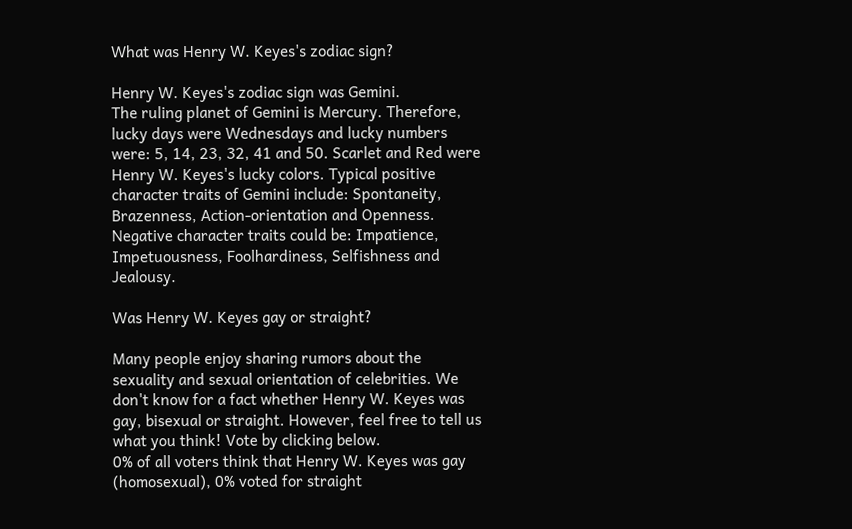What was Henry W. Keyes's zodiac sign?

Henry W. Keyes's zodiac sign was Gemini.
The ruling planet of Gemini is Mercury. Therefore, lucky days were Wednesdays and lucky numbers were: 5, 14, 23, 32, 41 and 50. Scarlet and Red were Henry W. Keyes's lucky colors. Typical positive character traits of Gemini include: Spontaneity, Brazenness, Action-orientation and Openness. Negative character traits could be: Impatience, Impetuousness, Foolhardiness, Selfishness and Jealousy.

Was Henry W. Keyes gay or straight?

Many people enjoy sharing rumors about the sexuality and sexual orientation of celebrities. We don't know for a fact whether Henry W. Keyes was gay, bisexual or straight. However, feel free to tell us what you think! Vote by clicking below.
0% of all voters think that Henry W. Keyes was gay (homosexual), 0% voted for straight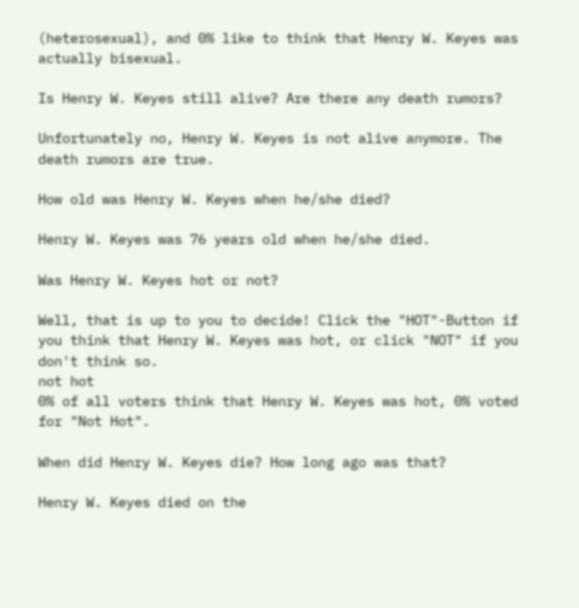(heterosexual), and 0% like to think that Henry W. Keyes was actually bisexual.

Is Henry W. Keyes still alive? Are there any death rumors?

Unfortunately no, Henry W. Keyes is not alive anymore. The death rumors are true.

How old was Henry W. Keyes when he/she died?

Henry W. Keyes was 76 years old when he/she died.

Was Henry W. Keyes hot or not?

Well, that is up to you to decide! Click the "HOT"-Button if you think that Henry W. Keyes was hot, or click "NOT" if you don't think so.
not hot
0% of all voters think that Henry W. Keyes was hot, 0% voted for "Not Hot".

When did Henry W. Keyes die? How long ago was that?

Henry W. Keyes died on the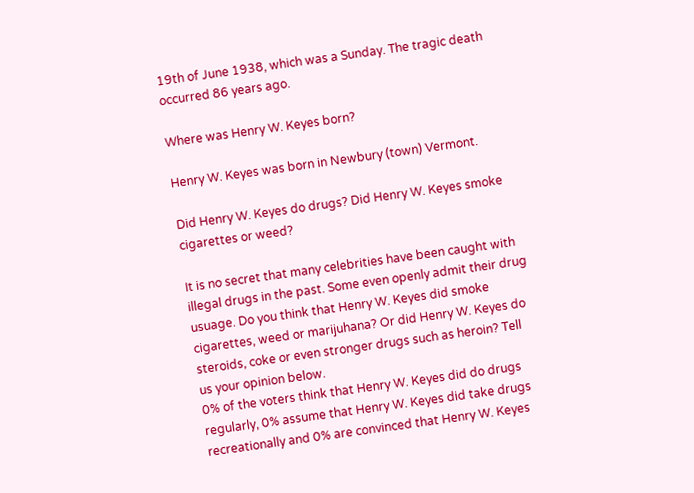19th of June 1938, which was a Sunday. The tragic death occurred 86 years ago.

Where was Henry W. Keyes born?

Henry W. Keyes was born in Newbury (town) Vermont.

Did Henry W. Keyes do drugs? Did Henry W. Keyes smoke cigarettes or weed?

It is no secret that many celebrities have been caught with illegal drugs in the past. Some even openly admit their drug usuage. Do you think that Henry W. Keyes did smoke cigarettes, weed or marijuhana? Or did Henry W. Keyes do steroids, coke or even stronger drugs such as heroin? Tell us your opinion below.
0% of the voters think that Henry W. Keyes did do drugs regularly, 0% assume that Henry W. Keyes did take drugs recreationally and 0% are convinced that Henry W. Keyes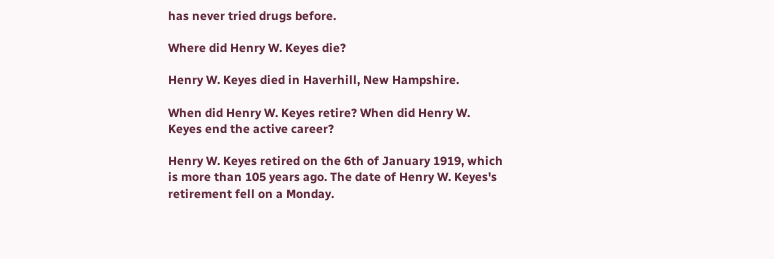has never tried drugs before.

Where did Henry W. Keyes die?

Henry W. Keyes died in Haverhill, New Hampshire.

When did Henry W. Keyes retire? When did Henry W. Keyes end the active career?

Henry W. Keyes retired on the 6th of January 1919, which is more than 105 years ago. The date of Henry W. Keyes's retirement fell on a Monday.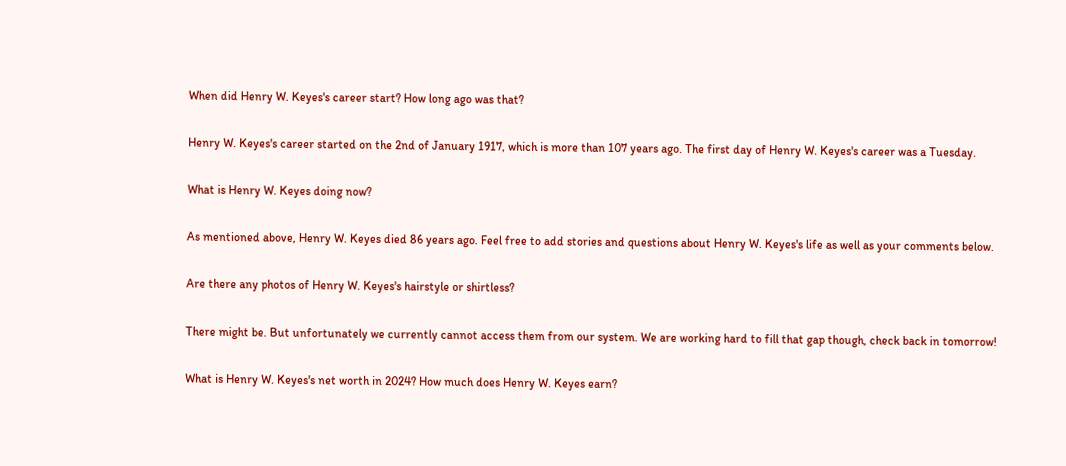When did Henry W. Keyes's career start? How long ago was that?

Henry W. Keyes's career started on the 2nd of January 1917, which is more than 107 years ago. The first day of Henry W. Keyes's career was a Tuesday.

What is Henry W. Keyes doing now?

As mentioned above, Henry W. Keyes died 86 years ago. Feel free to add stories and questions about Henry W. Keyes's life as well as your comments below.

Are there any photos of Henry W. Keyes's hairstyle or shirtless?

There might be. But unfortunately we currently cannot access them from our system. We are working hard to fill that gap though, check back in tomorrow!

What is Henry W. Keyes's net worth in 2024? How much does Henry W. Keyes earn?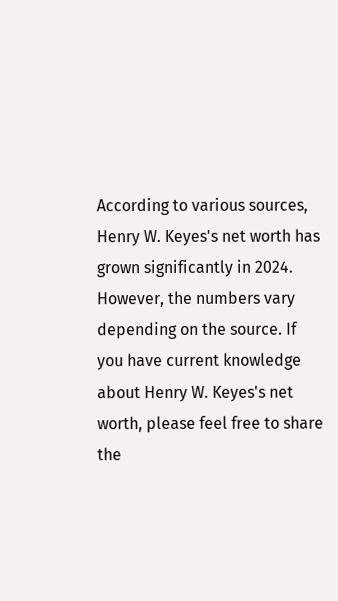According to various sources, Henry W. Keyes's net worth has grown significantly in 2024. However, the numbers vary depending on the source. If you have current knowledge about Henry W. Keyes's net worth, please feel free to share the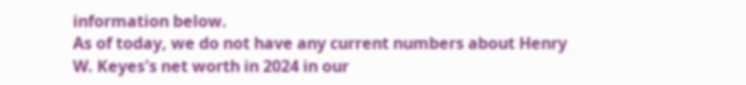information below.
As of today, we do not have any current numbers about Henry W. Keyes's net worth in 2024 in our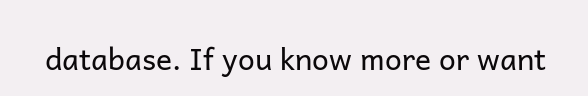database. If you know more or want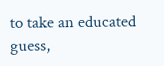to take an educated guess,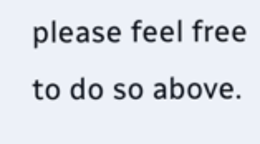please feel free to do so above.